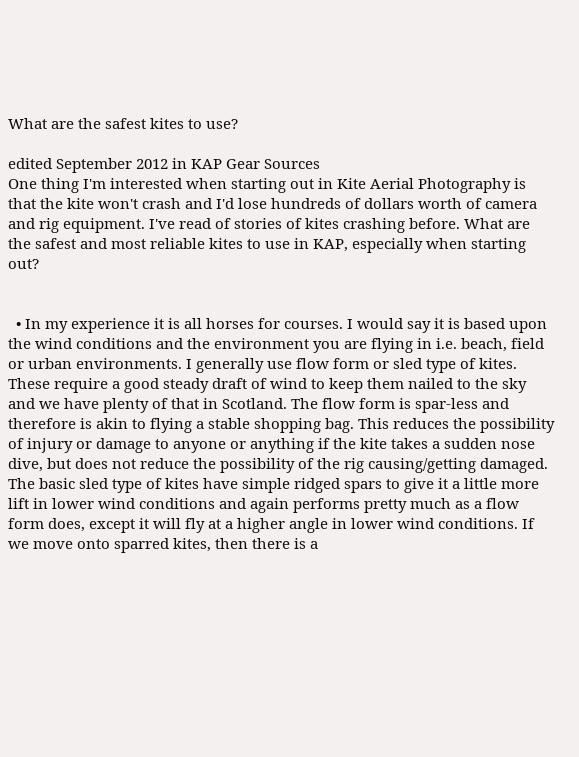What are the safest kites to use?

edited September 2012 in KAP Gear Sources
One thing I'm interested when starting out in Kite Aerial Photography is that the kite won't crash and I'd lose hundreds of dollars worth of camera and rig equipment. I've read of stories of kites crashing before. What are the safest and most reliable kites to use in KAP, especially when starting out?


  • In my experience it is all horses for courses. I would say it is based upon the wind conditions and the environment you are flying in i.e. beach, field or urban environments. I generally use flow form or sled type of kites. These require a good steady draft of wind to keep them nailed to the sky and we have plenty of that in Scotland. The flow form is spar-less and therefore is akin to flying a stable shopping bag. This reduces the possibility of injury or damage to anyone or anything if the kite takes a sudden nose dive, but does not reduce the possibility of the rig causing/getting damaged. The basic sled type of kites have simple ridged spars to give it a little more lift in lower wind conditions and again performs pretty much as a flow form does, except it will fly at a higher angle in lower wind conditions. If we move onto sparred kites, then there is a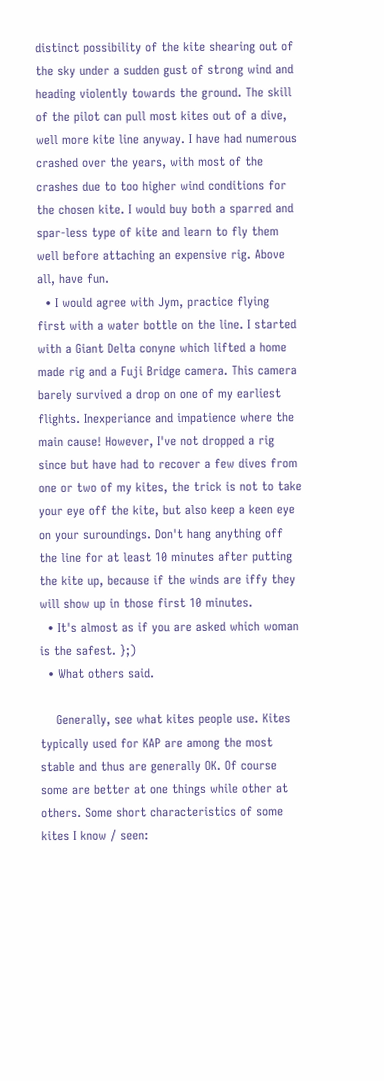distinct possibility of the kite shearing out of the sky under a sudden gust of strong wind and heading violently towards the ground. The skill of the pilot can pull most kites out of a dive, well more kite line anyway. I have had numerous crashed over the years, with most of the crashes due to too higher wind conditions for the chosen kite. I would buy both a sparred and spar-less type of kite and learn to fly them well before attaching an expensive rig. Above all, have fun.
  • I would agree with Jym, practice flying first with a water bottle on the line. I started with a Giant Delta conyne which lifted a home made rig and a Fuji Bridge camera. This camera barely survived a drop on one of my earliest flights. Inexperiance and impatience where the main cause! However, I've not dropped a rig since but have had to recover a few dives from one or two of my kites, the trick is not to take your eye off the kite, but also keep a keen eye on your suroundings. Don't hang anything off the line for at least 10 minutes after putting the kite up, because if the winds are iffy they will show up in those first 10 minutes.
  • It's almost as if you are asked which woman is the safest. };)
  • What others said.

    Generally, see what kites people use. Kites typically used for KAP are among the most stable and thus are generally OK. Of course some are better at one things while other at others. Some short characteristics of some kites I know / seen: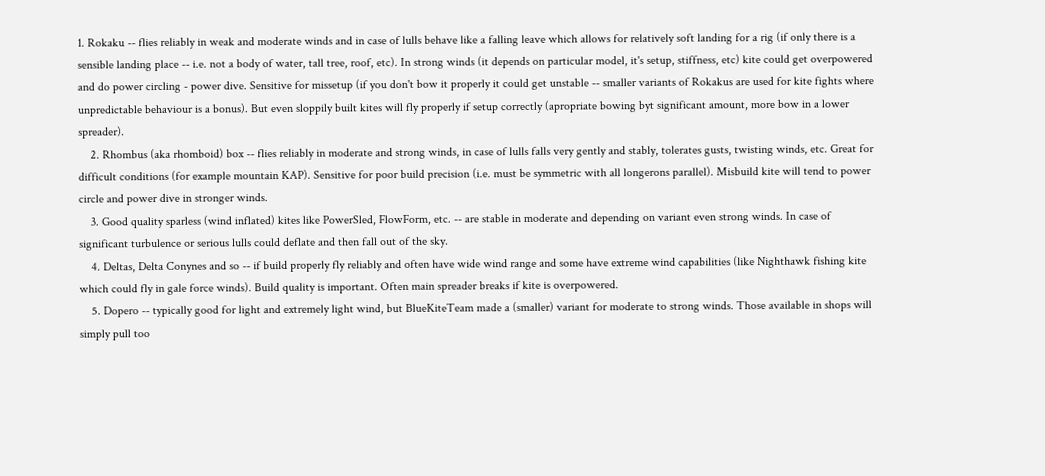1. Rokaku -- flies reliably in weak and moderate winds and in case of lulls behave like a falling leave which allows for relatively soft landing for a rig (if only there is a sensible landing place -- i.e. not a body of water, tall tree, roof, etc). In strong winds (it depends on particular model, it's setup, stiffness, etc) kite could get overpowered and do power circling - power dive. Sensitive for missetup (if you don't bow it properly it could get unstable -- smaller variants of Rokakus are used for kite fights where unpredictable behaviour is a bonus). But even sloppily built kites will fly properly if setup correctly (apropriate bowing byt significant amount, more bow in a lower spreader).
    2. Rhombus (aka rhomboid) box -- flies reliably in moderate and strong winds, in case of lulls falls very gently and stably, tolerates gusts, twisting winds, etc. Great for difficult conditions (for example mountain KAP). Sensitive for poor build precision (i.e. must be symmetric with all longerons parallel). Misbuild kite will tend to power circle and power dive in stronger winds.
    3. Good quality sparless (wind inflated) kites like PowerSled, FlowForm, etc. -- are stable in moderate and depending on variant even strong winds. In case of significant turbulence or serious lulls could deflate and then fall out of the sky.
    4. Deltas, Delta Conynes and so -- if build properly fly reliably and often have wide wind range and some have extreme wind capabilities (like Nighthawk fishing kite which could fly in gale force winds). Build quality is important. Often main spreader breaks if kite is overpowered.
    5. Dopero -- typically good for light and extremely light wind, but BlueKiteTeam made a (smaller) variant for moderate to strong winds. Those available in shops will simply pull too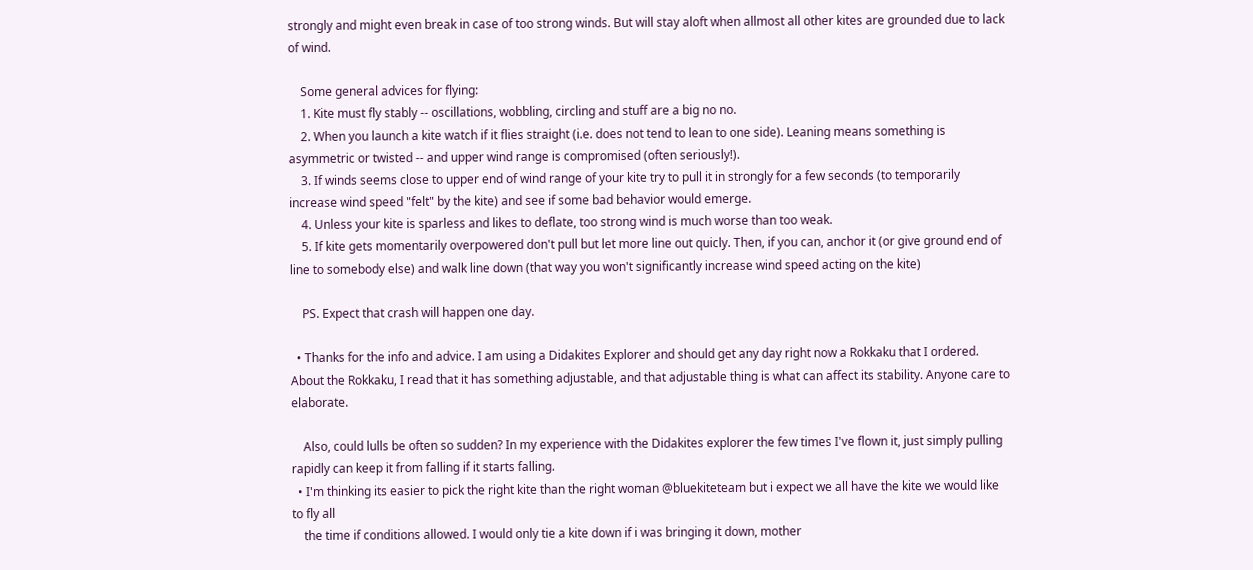strongly and might even break in case of too strong winds. But will stay aloft when allmost all other kites are grounded due to lack of wind.

    Some general advices for flying:
    1. Kite must fly stably -- oscillations, wobbling, circling and stuff are a big no no.
    2. When you launch a kite watch if it flies straight (i.e. does not tend to lean to one side). Leaning means something is asymmetric or twisted -- and upper wind range is compromised (often seriously!).
    3. If winds seems close to upper end of wind range of your kite try to pull it in strongly for a few seconds (to temporarily increase wind speed "felt" by the kite) and see if some bad behavior would emerge.
    4. Unless your kite is sparless and likes to deflate, too strong wind is much worse than too weak.
    5. If kite gets momentarily overpowered don't pull but let more line out quicly. Then, if you can, anchor it (or give ground end of line to somebody else) and walk line down (that way you won't significantly increase wind speed acting on the kite)

    PS. Expect that crash will happen one day.

  • Thanks for the info and advice. I am using a Didakites Explorer and should get any day right now a Rokkaku that I ordered. About the Rokkaku, I read that it has something adjustable, and that adjustable thing is what can affect its stability. Anyone care to elaborate.

    Also, could lulls be often so sudden? In my experience with the Didakites explorer the few times I've flown it, just simply pulling rapidly can keep it from falling if it starts falling.
  • I'm thinking its easier to pick the right kite than the right woman @bluekiteteam but i expect we all have the kite we would like to fly all
    the time if conditions allowed. I would only tie a kite down if i was bringing it down, mother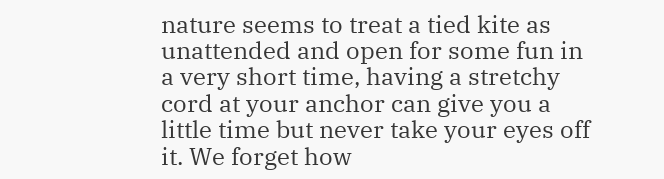nature seems to treat a tied kite as unattended and open for some fun in a very short time, having a stretchy cord at your anchor can give you a little time but never take your eyes off it. We forget how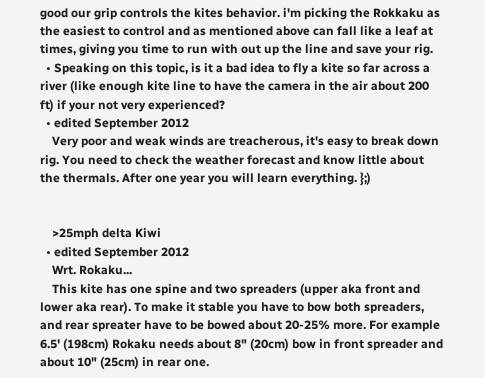good our grip controls the kites behavior. i'm picking the Rokkaku as the easiest to control and as mentioned above can fall like a leaf at times, giving you time to run with out up the line and save your rig.
  • Speaking on this topic, is it a bad idea to fly a kite so far across a river (like enough kite line to have the camera in the air about 200 ft) if your not very experienced?
  • edited September 2012
    Very poor and weak winds are treacherous, it's easy to break down rig. You need to check the weather forecast and know little about the thermals. After one year you will learn everything. };)


    >25mph delta Kiwi
  • edited September 2012
    Wrt. Rokaku...
    This kite has one spine and two spreaders (upper aka front and lower aka rear). To make it stable you have to bow both spreaders, and rear spreater have to be bowed about 20-25% more. For example 6.5' (198cm) Rokaku needs about 8" (20cm) bow in front spreader and about 10" (25cm) in rear one.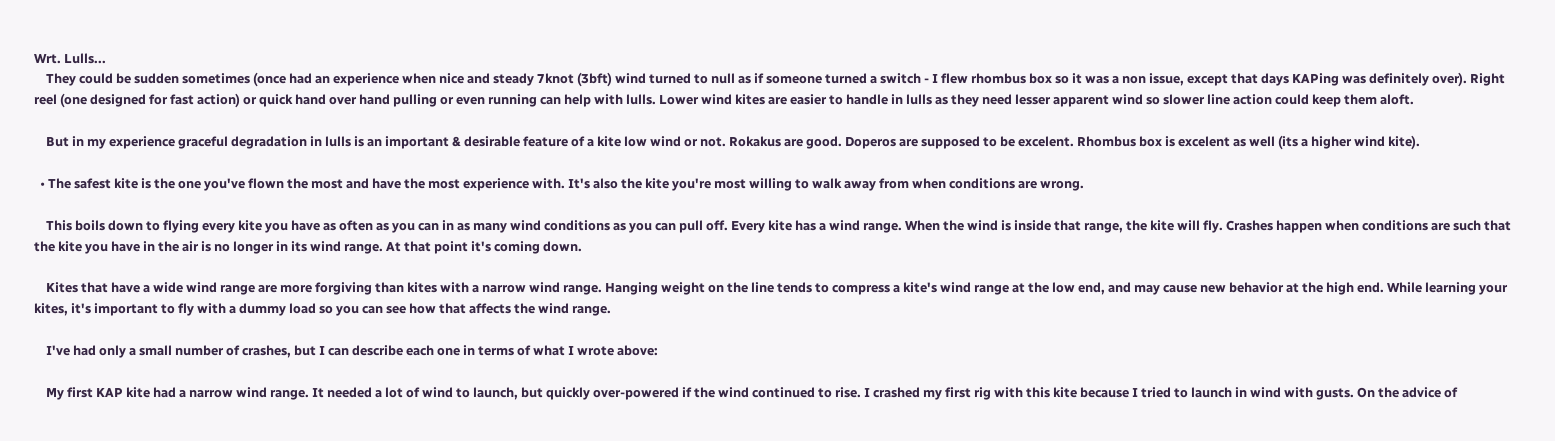Wrt. Lulls...
    They could be sudden sometimes (once had an experience when nice and steady 7knot (3bft) wind turned to null as if someone turned a switch - I flew rhombus box so it was a non issue, except that days KAPing was definitely over). Right reel (one designed for fast action) or quick hand over hand pulling or even running can help with lulls. Lower wind kites are easier to handle in lulls as they need lesser apparent wind so slower line action could keep them aloft.

    But in my experience graceful degradation in lulls is an important & desirable feature of a kite low wind or not. Rokakus are good. Doperos are supposed to be excelent. Rhombus box is excelent as well (its a higher wind kite).

  • The safest kite is the one you've flown the most and have the most experience with. It's also the kite you're most willing to walk away from when conditions are wrong.

    This boils down to flying every kite you have as often as you can in as many wind conditions as you can pull off. Every kite has a wind range. When the wind is inside that range, the kite will fly. Crashes happen when conditions are such that the kite you have in the air is no longer in its wind range. At that point it's coming down.

    Kites that have a wide wind range are more forgiving than kites with a narrow wind range. Hanging weight on the line tends to compress a kite's wind range at the low end, and may cause new behavior at the high end. While learning your kites, it's important to fly with a dummy load so you can see how that affects the wind range.

    I've had only a small number of crashes, but I can describe each one in terms of what I wrote above:

    My first KAP kite had a narrow wind range. It needed a lot of wind to launch, but quickly over-powered if the wind continued to rise. I crashed my first rig with this kite because I tried to launch in wind with gusts. On the advice of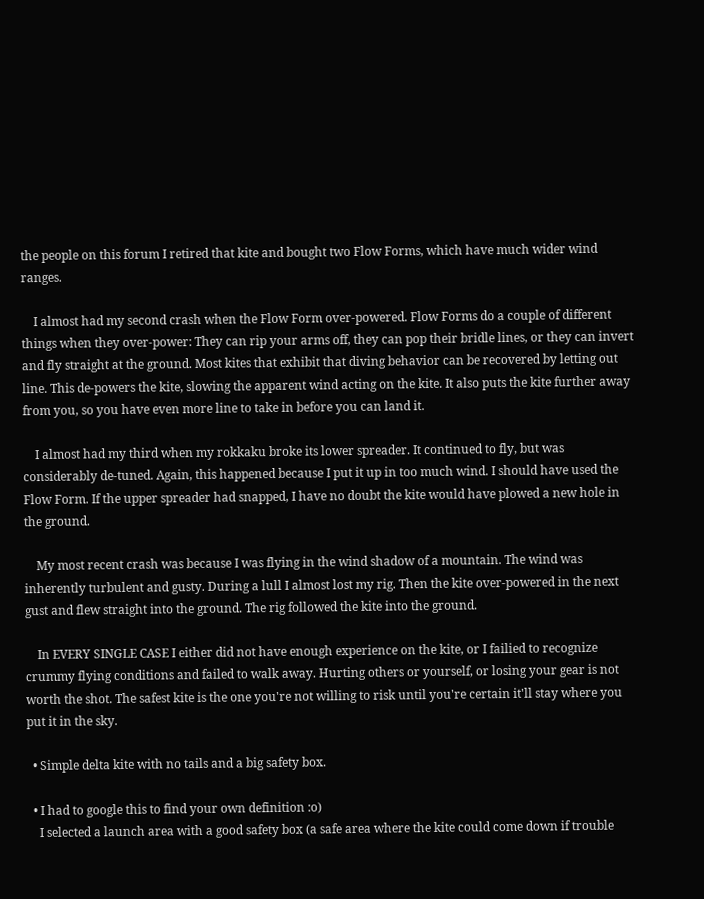the people on this forum I retired that kite and bought two Flow Forms, which have much wider wind ranges.

    I almost had my second crash when the Flow Form over-powered. Flow Forms do a couple of different things when they over-power: They can rip your arms off, they can pop their bridle lines, or they can invert and fly straight at the ground. Most kites that exhibit that diving behavior can be recovered by letting out line. This de-powers the kite, slowing the apparent wind acting on the kite. It also puts the kite further away from you, so you have even more line to take in before you can land it.

    I almost had my third when my rokkaku broke its lower spreader. It continued to fly, but was considerably de-tuned. Again, this happened because I put it up in too much wind. I should have used the Flow Form. If the upper spreader had snapped, I have no doubt the kite would have plowed a new hole in the ground.

    My most recent crash was because I was flying in the wind shadow of a mountain. The wind was inherently turbulent and gusty. During a lull I almost lost my rig. Then the kite over-powered in the next gust and flew straight into the ground. The rig followed the kite into the ground.

    In EVERY SINGLE CASE I either did not have enough experience on the kite, or I failied to recognize crummy flying conditions and failed to walk away. Hurting others or yourself, or losing your gear is not worth the shot. The safest kite is the one you're not willing to risk until you're certain it'll stay where you put it in the sky.

  • Simple delta kite with no tails and a big safety box.

  • I had to google this to find your own definition :o)
    I selected a launch area with a good safety box (a safe area where the kite could come down if trouble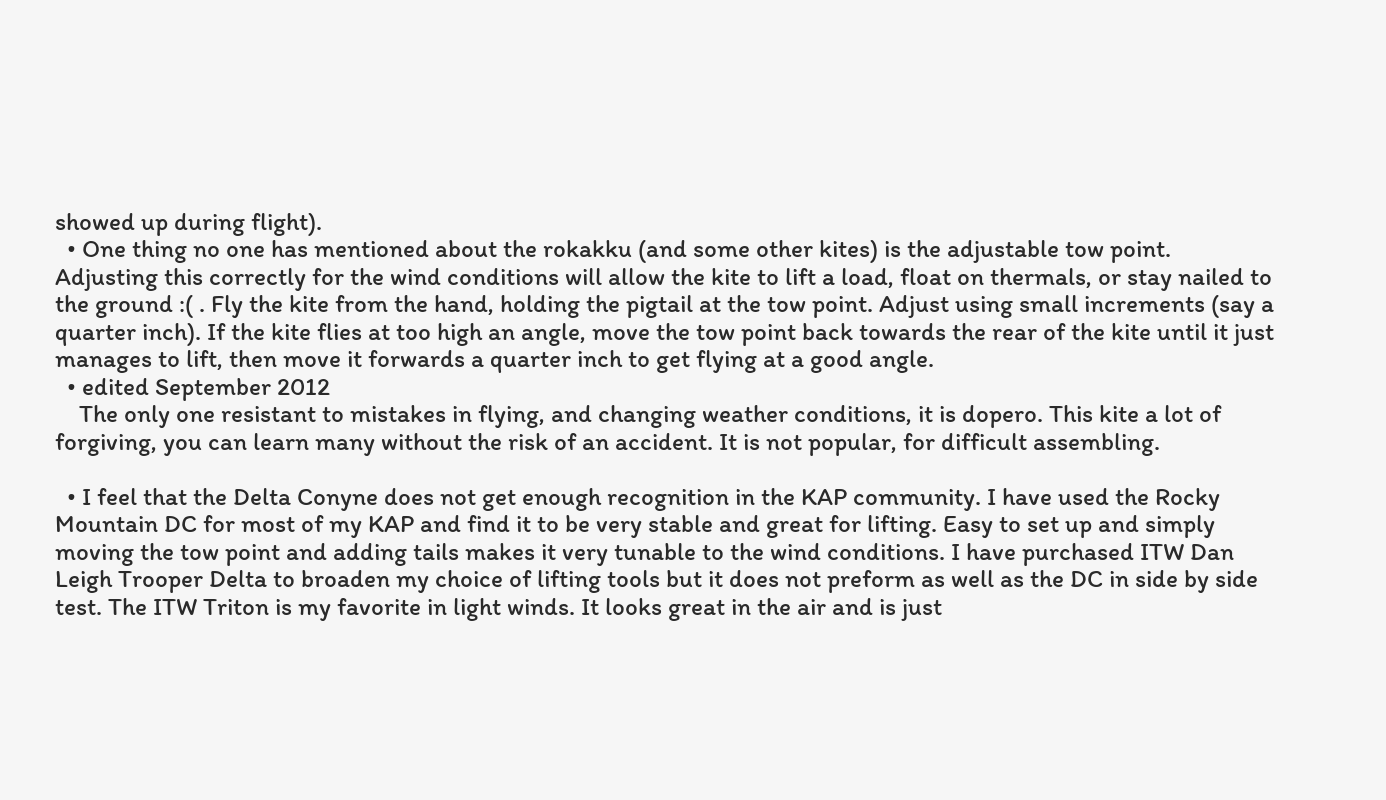showed up during flight).
  • One thing no one has mentioned about the rokakku (and some other kites) is the adjustable tow point. Adjusting this correctly for the wind conditions will allow the kite to lift a load, float on thermals, or stay nailed to the ground :( . Fly the kite from the hand, holding the pigtail at the tow point. Adjust using small increments (say a quarter inch). If the kite flies at too high an angle, move the tow point back towards the rear of the kite until it just manages to lift, then move it forwards a quarter inch to get flying at a good angle.
  • edited September 2012
    The only one resistant to mistakes in flying, and changing weather conditions, it is dopero. This kite a lot of forgiving, you can learn many without the risk of an accident. It is not popular, for difficult assembling.

  • I feel that the Delta Conyne does not get enough recognition in the KAP community. I have used the Rocky Mountain DC for most of my KAP and find it to be very stable and great for lifting. Easy to set up and simply moving the tow point and adding tails makes it very tunable to the wind conditions. I have purchased ITW Dan Leigh Trooper Delta to broaden my choice of lifting tools but it does not preform as well as the DC in side by side test. The ITW Triton is my favorite in light winds. It looks great in the air and is just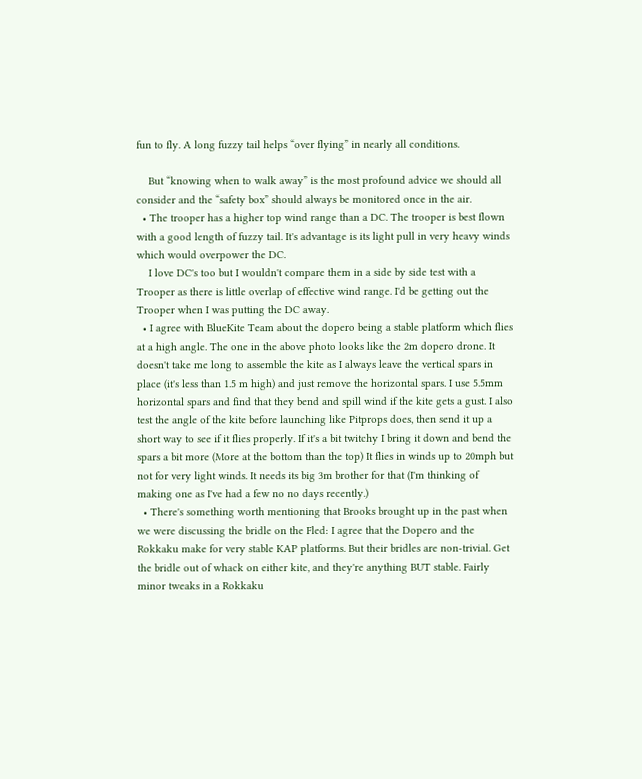fun to fly. A long fuzzy tail helps “over flying” in nearly all conditions.

    But “knowing when to walk away” is the most profound advice we should all consider and the “safety box” should always be monitored once in the air.
  • The trooper has a higher top wind range than a DC. The trooper is best flown with a good length of fuzzy tail. It's advantage is its light pull in very heavy winds which would overpower the DC.
    I love DC's too but I wouldn't compare them in a side by side test with a Trooper as there is little overlap of effective wind range. I'd be getting out the Trooper when I was putting the DC away.
  • I agree with BlueKite Team about the dopero being a stable platform which flies at a high angle. The one in the above photo looks like the 2m dopero drone. It doesn't take me long to assemble the kite as I always leave the vertical spars in place (it's less than 1.5 m high) and just remove the horizontal spars. I use 5.5mm horizontal spars and find that they bend and spill wind if the kite gets a gust. I also test the angle of the kite before launching like Pitprops does, then send it up a short way to see if it flies properly. If it's a bit twitchy I bring it down and bend the spars a bit more (More at the bottom than the top) It flies in winds up to 20mph but not for very light winds. It needs its big 3m brother for that (I'm thinking of making one as I've had a few no no days recently.)
  • There's something worth mentioning that Brooks brought up in the past when we were discussing the bridle on the Fled: I agree that the Dopero and the Rokkaku make for very stable KAP platforms. But their bridles are non-trivial. Get the bridle out of whack on either kite, and they're anything BUT stable. Fairly minor tweaks in a Rokkaku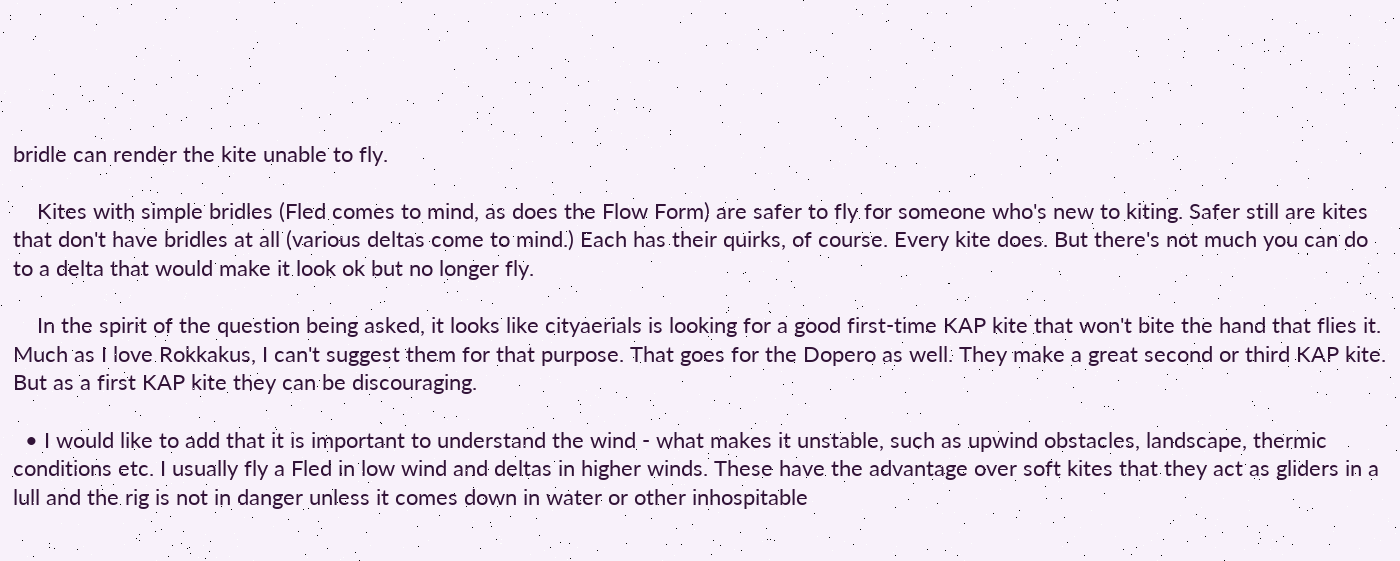bridle can render the kite unable to fly.

    Kites with simple bridles (Fled comes to mind, as does the Flow Form) are safer to fly for someone who's new to kiting. Safer still are kites that don't have bridles at all (various deltas come to mind.) Each has their quirks, of course. Every kite does. But there's not much you can do to a delta that would make it look ok but no longer fly.

    In the spirit of the question being asked, it looks like cityaerials is looking for a good first-time KAP kite that won't bite the hand that flies it. Much as I love Rokkakus, I can't suggest them for that purpose. That goes for the Dopero as well. They make a great second or third KAP kite. But as a first KAP kite they can be discouraging.

  • I would like to add that it is important to understand the wind - what makes it unstable, such as upwind obstacles, landscape, thermic conditions etc. I usually fly a Fled in low wind and deltas in higher winds. These have the advantage over soft kites that they act as gliders in a lull and the rig is not in danger unless it comes down in water or other inhospitable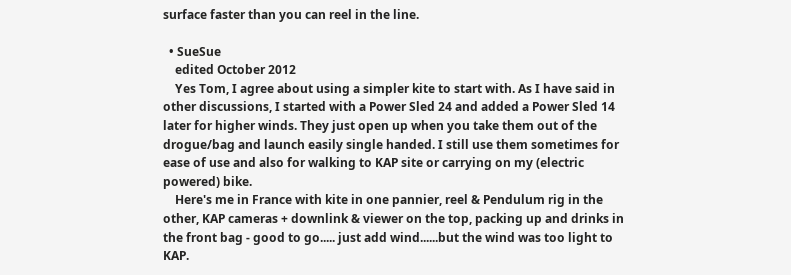surface faster than you can reel in the line.

  • SueSue
    edited October 2012
    Yes Tom, I agree about using a simpler kite to start with. As I have said in other discussions, I started with a Power Sled 24 and added a Power Sled 14 later for higher winds. They just open up when you take them out of the drogue/bag and launch easily single handed. I still use them sometimes for ease of use and also for walking to KAP site or carrying on my (electric powered) bike.
    Here's me in France with kite in one pannier, reel & Pendulum rig in the other, KAP cameras + downlink & viewer on the top, packing up and drinks in the front bag - good to go..... just add wind......but the wind was too light to KAP.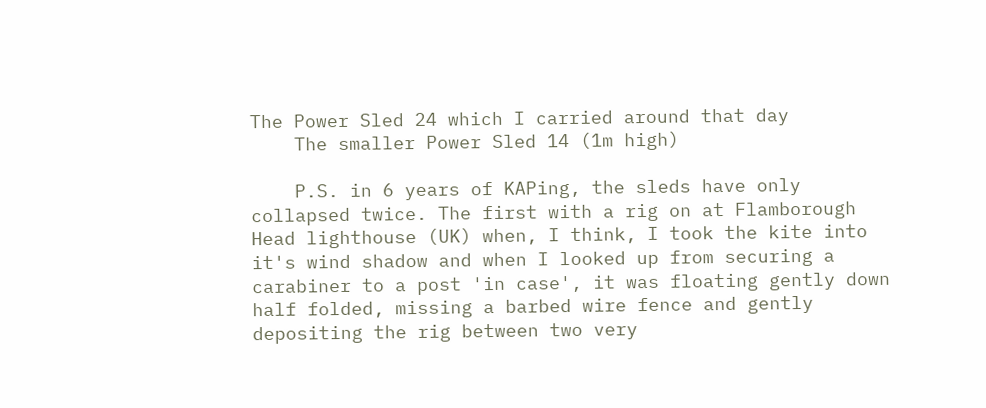The Power Sled 24 which I carried around that day
    The smaller Power Sled 14 (1m high)

    P.S. in 6 years of KAPing, the sleds have only collapsed twice. The first with a rig on at Flamborough Head lighthouse (UK) when, I think, I took the kite into it's wind shadow and when I looked up from securing a carabiner to a post 'in case', it was floating gently down half folded, missing a barbed wire fence and gently depositing the rig between two very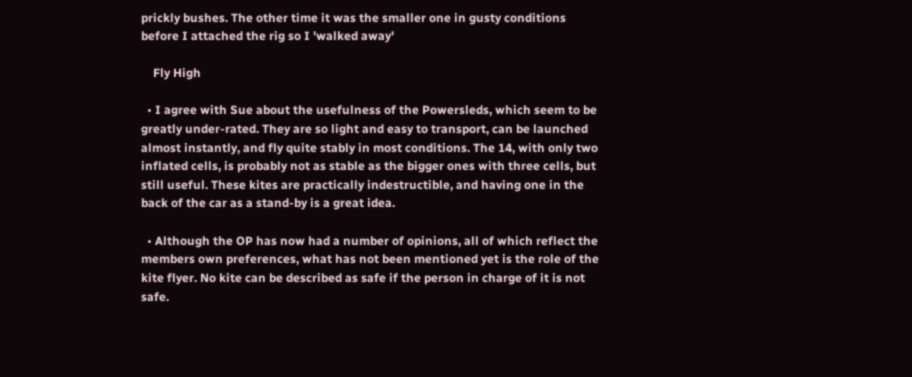prickly bushes. The other time it was the smaller one in gusty conditions before I attached the rig so I 'walked away'

    Fly High

  • I agree with Sue about the usefulness of the Powersleds, which seem to be greatly under-rated. They are so light and easy to transport, can be launched almost instantly, and fly quite stably in most conditions. The 14, with only two inflated cells, is probably not as stable as the bigger ones with three cells, but still useful. These kites are practically indestructible, and having one in the back of the car as a stand-by is a great idea.

  • Although the OP has now had a number of opinions, all of which reflect the members own preferences, what has not been mentioned yet is the role of the kite flyer. No kite can be described as safe if the person in charge of it is not safe.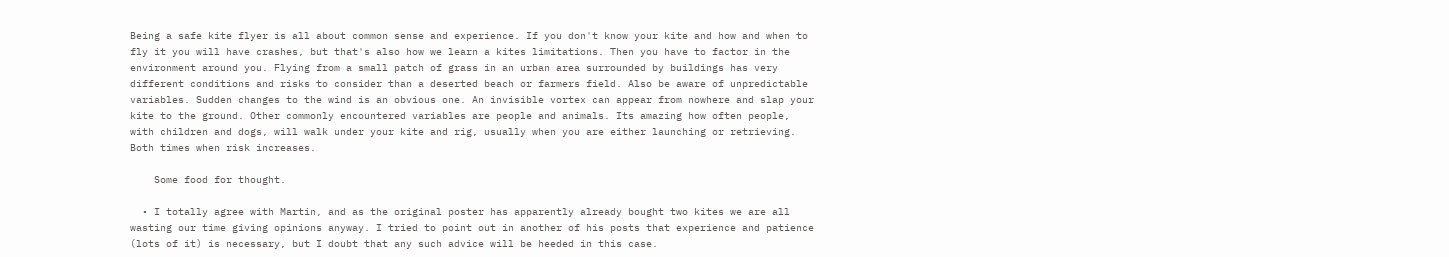Being a safe kite flyer is all about common sense and experience. If you don't know your kite and how and when to fly it you will have crashes, but that's also how we learn a kites limitations. Then you have to factor in the environment around you. Flying from a small patch of grass in an urban area surrounded by buildings has very different conditions and risks to consider than a deserted beach or farmers field. Also be aware of unpredictable variables. Sudden changes to the wind is an obvious one. An invisible vortex can appear from nowhere and slap your kite to the ground. Other commonly encountered variables are people and animals. Its amazing how often people, with children and dogs, will walk under your kite and rig, usually when you are either launching or retrieving. Both times when risk increases.

    Some food for thought.

  • I totally agree with Martin, and as the original poster has apparently already bought two kites we are all wasting our time giving opinions anyway. I tried to point out in another of his posts that experience and patience (lots of it) is necessary, but I doubt that any such advice will be heeded in this case.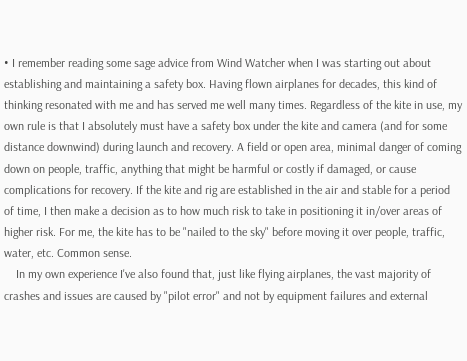• I remember reading some sage advice from Wind Watcher when I was starting out about establishing and maintaining a safety box. Having flown airplanes for decades, this kind of thinking resonated with me and has served me well many times. Regardless of the kite in use, my own rule is that I absolutely must have a safety box under the kite and camera (and for some distance downwind) during launch and recovery. A field or open area, minimal danger of coming down on people, traffic, anything that might be harmful or costly if damaged, or cause complications for recovery. If the kite and rig are established in the air and stable for a period of time, I then make a decision as to how much risk to take in positioning it in/over areas of higher risk. For me, the kite has to be "nailed to the sky" before moving it over people, traffic, water, etc. Common sense.
    In my own experience I've also found that, just like flying airplanes, the vast majority of crashes and issues are caused by "pilot error" and not by equipment failures and external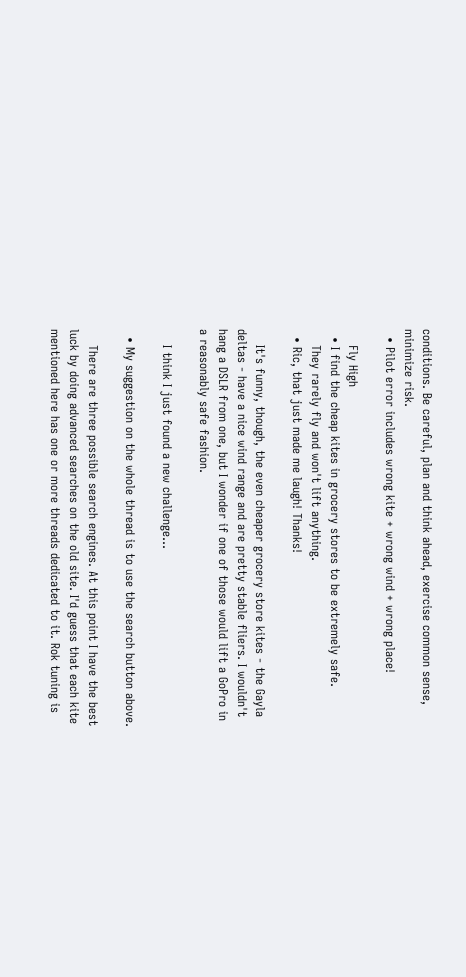conditions. Be careful, plan and think ahead, exercise common sense, minimize risk.
  • Pilot error includes wrong kite + wrong wind + wrong place!

    Fly High
  • I find the cheap kites in grocery stores to be extremely safe.
    They rarely fly and won't lift anything.
  • Ric, that just made me laugh! Thanks!

    It's funny, though, the even cheaper grocery store kites - the Gayla deltas - have a nice wind range and are pretty stable fliers. I wouldn't hang a DSLR from one, but I wonder if one of those would lift a GoPro in a reasonably safe fashion.

    I think I just found a new challenge...

  • My suggestion on the whole thread is to use the search button above.

    There are three possible search engines. At this point I have the best luck by doing advanced searches on the old site. I'd guess that each kite mentioned here has one or more threads dedicated to it. Rok tuning is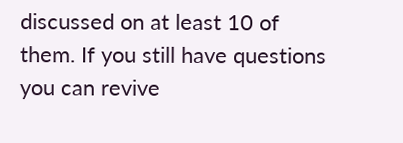discussed on at least 10 of them. If you still have questions you can revive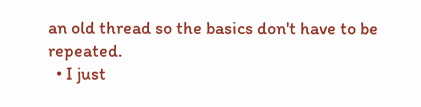an old thread so the basics don't have to be repeated.
  • I just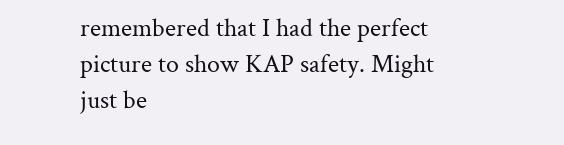remembered that I had the perfect picture to show KAP safety. Might just be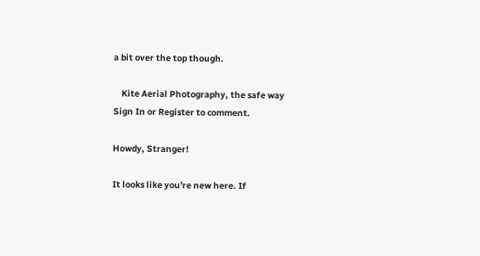a bit over the top though.

    Kite Aerial Photography, the safe way
Sign In or Register to comment.

Howdy, Stranger!

It looks like you're new here. If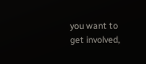you want to get involved,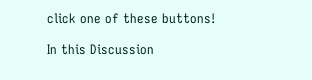click one of these buttons!

In this Discussion